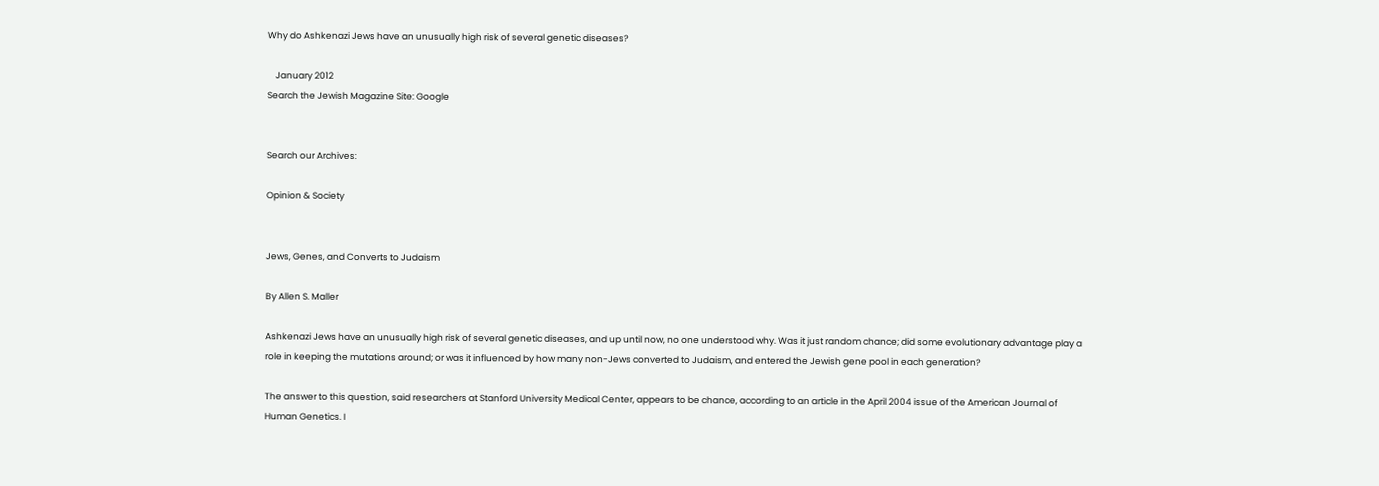Why do Ashkenazi Jews have an unusually high risk of several genetic diseases?

    January 2012
Search the Jewish Magazine Site: Google


Search our Archives:

Opinion & Society


Jews, Genes, and Converts to Judaism

By Allen S. Maller

Ashkenazi Jews have an unusually high risk of several genetic diseases, and up until now, no one understood why. Was it just random chance; did some evolutionary advantage play a role in keeping the mutations around; or was it influenced by how many non-Jews converted to Judaism, and entered the Jewish gene pool in each generation?

The answer to this question, said researchers at Stanford University Medical Center, appears to be chance, according to an article in the April 2004 issue of the American Journal of Human Genetics. I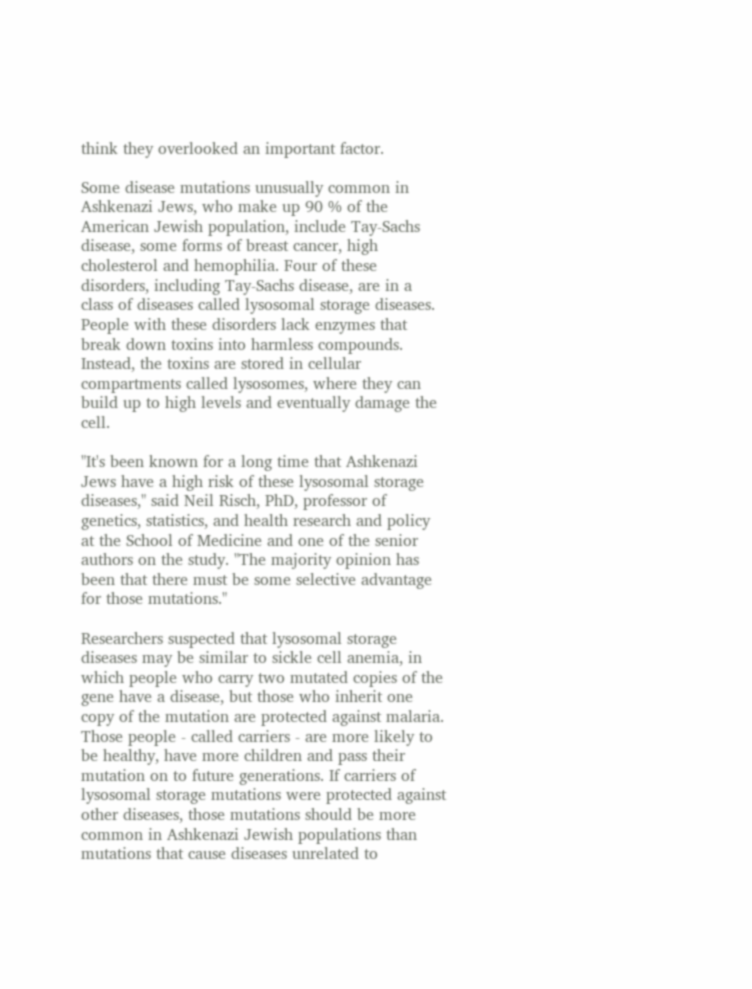think they overlooked an important factor.

Some disease mutations unusually common in Ashkenazi Jews, who make up 90 % of the American Jewish population, include Tay-Sachs disease, some forms of breast cancer, high cholesterol and hemophilia. Four of these disorders, including Tay-Sachs disease, are in a class of diseases called lysosomal storage diseases. People with these disorders lack enzymes that break down toxins into harmless compounds. Instead, the toxins are stored in cellular compartments called lysosomes, where they can build up to high levels and eventually damage the cell.

"It's been known for a long time that Ashkenazi Jews have a high risk of these lysosomal storage diseases," said Neil Risch, PhD, professor of genetics, statistics, and health research and policy at the School of Medicine and one of the senior authors on the study. "The majority opinion has been that there must be some selective advantage for those mutations."

Researchers suspected that lysosomal storage diseases may be similar to sickle cell anemia, in which people who carry two mutated copies of the gene have a disease, but those who inherit one copy of the mutation are protected against malaria. Those people - called carriers - are more likely to be healthy, have more children and pass their mutation on to future generations. If carriers of lysosomal storage mutations were protected against other diseases, those mutations should be more common in Ashkenazi Jewish populations than mutations that cause diseases unrelated to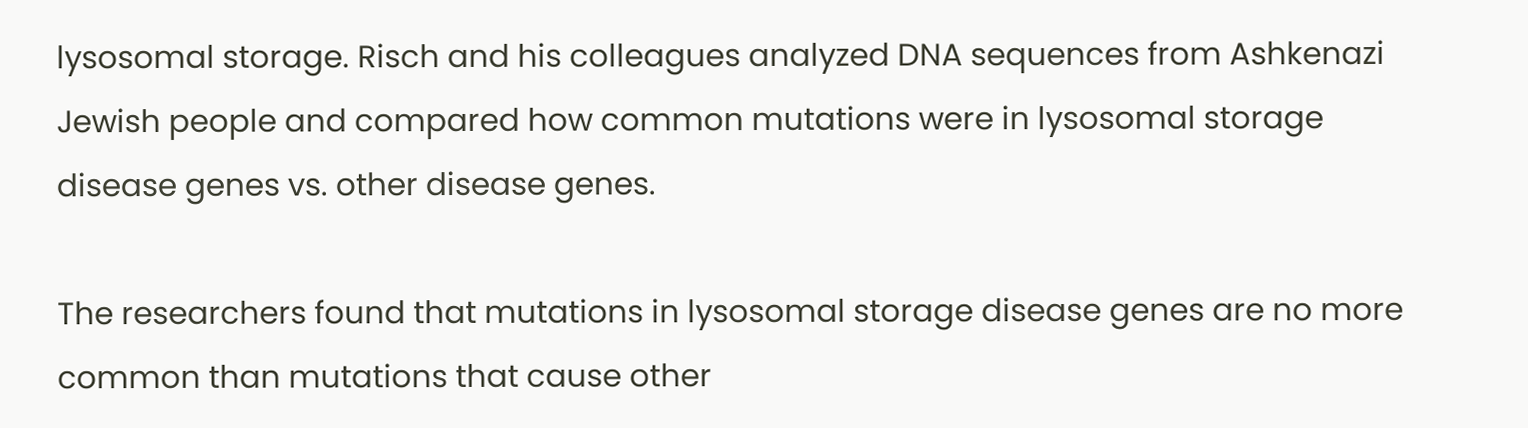lysosomal storage. Risch and his colleagues analyzed DNA sequences from Ashkenazi Jewish people and compared how common mutations were in lysosomal storage disease genes vs. other disease genes.

The researchers found that mutations in lysosomal storage disease genes are no more common than mutations that cause other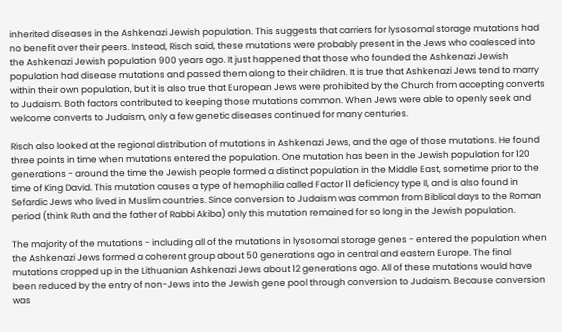inherited diseases in the Ashkenazi Jewish population. This suggests that carriers for lysosomal storage mutations had no benefit over their peers. Instead, Risch said, these mutations were probably present in the Jews who coalesced into the Ashkenazi Jewish population 900 years ago. It just happened that those who founded the Ashkenazi Jewish population had disease mutations and passed them along to their children. It is true that Ashkenazi Jews tend to marry within their own population, but it is also true that European Jews were prohibited by the Church from accepting converts to Judaism. Both factors contributed to keeping those mutations common. When Jews were able to openly seek and welcome converts to Judaism, only a few genetic diseases continued for many centuries.

Risch also looked at the regional distribution of mutations in Ashkenazi Jews, and the age of those mutations. He found three points in time when mutations entered the population. One mutation has been in the Jewish population for 120 generations - around the time the Jewish people formed a distinct population in the Middle East, sometime prior to the time of King David. This mutation causes a type of hemophilia called Factor 11 deficiency type II, and is also found in Sefardic Jews who lived in Muslim countries. Since conversion to Judaism was common from Biblical days to the Roman period (think Ruth and the father of Rabbi Akiba) only this mutation remained for so long in the Jewish population.

The majority of the mutations - including all of the mutations in lysosomal storage genes - entered the population when the Ashkenazi Jews formed a coherent group about 50 generations ago in central and eastern Europe. The final mutations cropped up in the Lithuanian Ashkenazi Jews about 12 generations ago. All of these mutations would have been reduced by the entry of non-Jews into the Jewish gene pool through conversion to Judaism. Because conversion was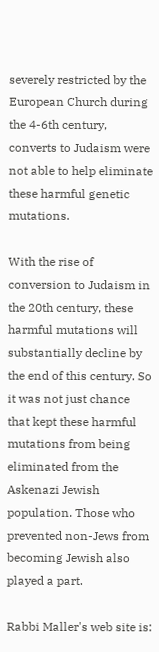severely restricted by the European Church during the 4-6th century, converts to Judaism were not able to help eliminate these harmful genetic mutations.

With the rise of conversion to Judaism in the 20th century, these harmful mutations will substantially decline by the end of this century. So it was not just chance that kept these harmful mutations from being eliminated from the Askenazi Jewish population. Those who prevented non-Jews from becoming Jewish also played a part.

Rabbi Maller's web site is: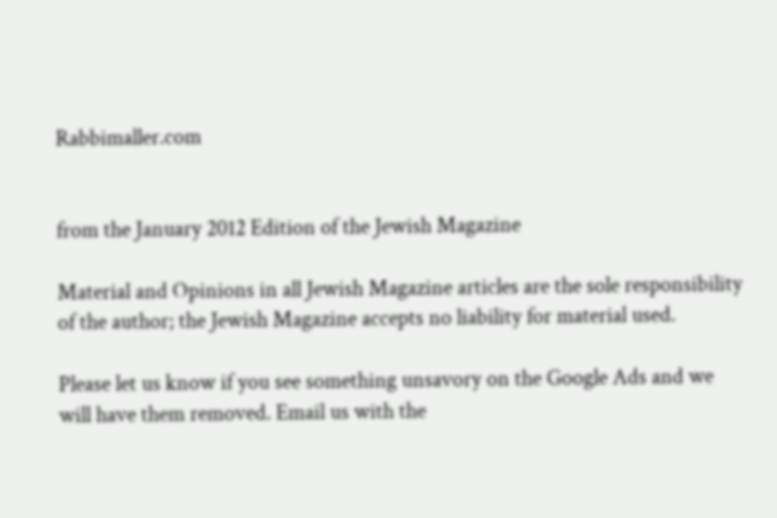Rabbimaller.com


from the January 2012 Edition of the Jewish Magazine

Material and Opinions in all Jewish Magazine articles are the sole responsibility of the author; the Jewish Magazine accepts no liability for material used.

Please let us know if you see something unsavory on the Google Ads and we will have them removed. Email us with the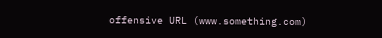offensive URL (www.something.com)